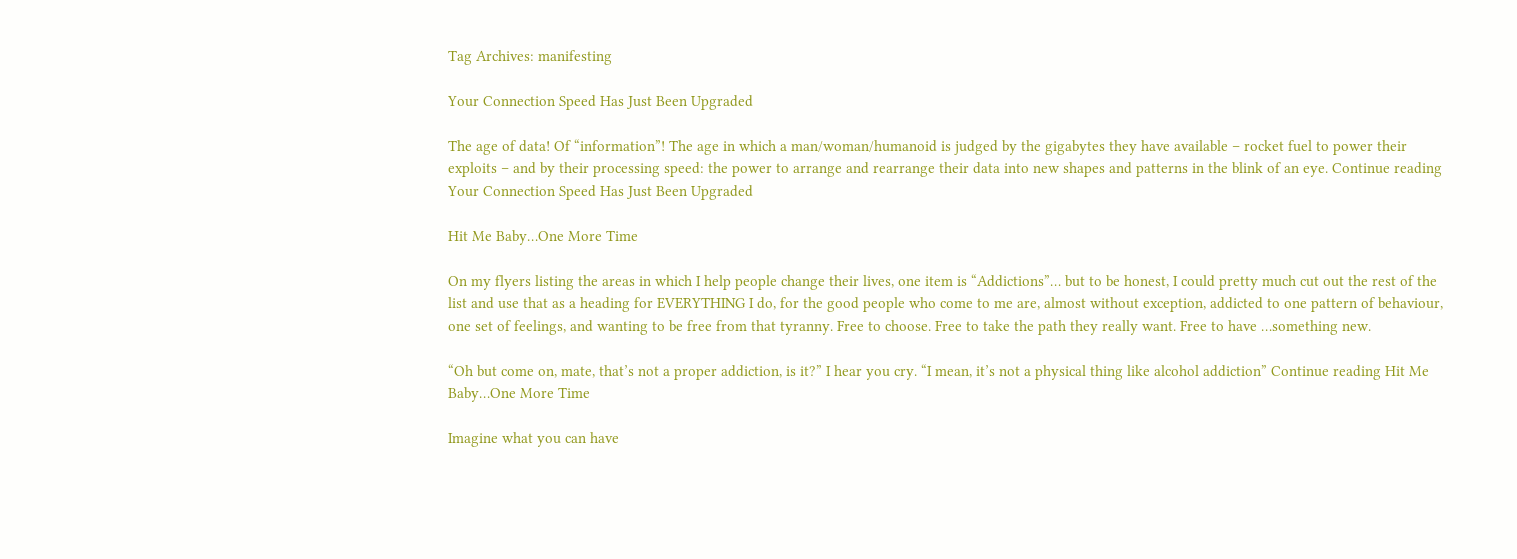Tag Archives: manifesting

Your Connection Speed Has Just Been Upgraded

The age of data! Of “information”! The age in which a man/woman/humanoid is judged by the gigabytes they have available – rocket fuel to power their exploits – and by their processing speed: the power to arrange and rearrange their data into new shapes and patterns in the blink of an eye. Continue reading Your Connection Speed Has Just Been Upgraded

Hit Me Baby…One More Time

On my flyers listing the areas in which I help people change their lives, one item is “Addictions”… but to be honest, I could pretty much cut out the rest of the list and use that as a heading for EVERYTHING I do, for the good people who come to me are, almost without exception, addicted to one pattern of behaviour, one set of feelings, and wanting to be free from that tyranny. Free to choose. Free to take the path they really want. Free to have …something new.

“Oh but come on, mate, that’s not a proper addiction, is it?” I hear you cry. “I mean, it’s not a physical thing like alcohol addiction” Continue reading Hit Me Baby…One More Time

Imagine what you can have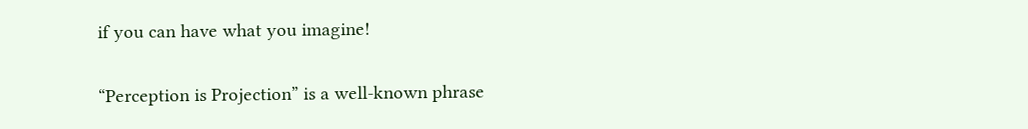if you can have what you imagine!

“Perception is Projection” is a well-known phrase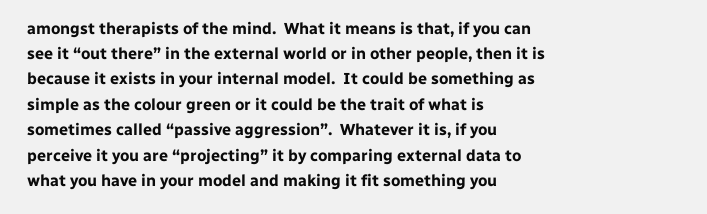amongst therapists of the mind.  What it means is that, if you can see it “out there” in the external world or in other people, then it is because it exists in your internal model.  It could be something as simple as the colour green or it could be the trait of what is sometimes called “passive aggression”.  Whatever it is, if you perceive it you are “projecting” it by comparing external data to what you have in your model and making it fit something you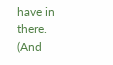have in there.  (And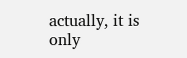actually, it is only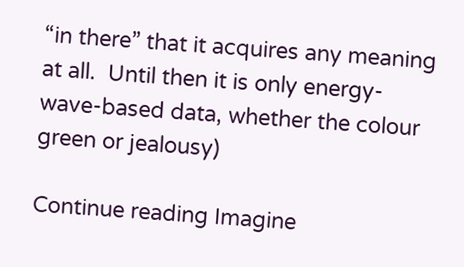“in there” that it acquires any meaning at all.  Until then it is only energy-wave-based data, whether the colour green or jealousy)

Continue reading Imagine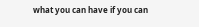what you can have if you can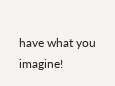have what you imagine!